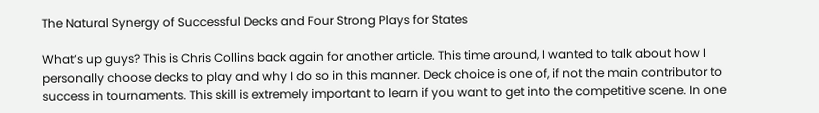The Natural Synergy of Successful Decks and Four Strong Plays for States

What’s up guys? This is Chris Collins back again for another article. This time around, I wanted to talk about how I personally choose decks to play and why I do so in this manner. Deck choice is one of, if not the main contributor to success in tournaments. This skill is extremely important to learn if you want to get into the competitive scene. In one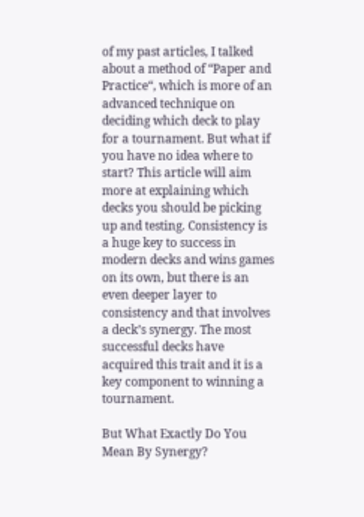of my past articles, I talked about a method of “Paper and Practice“, which is more of an advanced technique on deciding which deck to play for a tournament. But what if you have no idea where to start? This article will aim more at explaining which decks you should be picking up and testing. Consistency is a huge key to success in modern decks and wins games on its own, but there is an even deeper layer to consistency and that involves a deck’s synergy. The most successful decks have acquired this trait and it is a key component to winning a tournament.

But What Exactly Do You Mean By Synergy?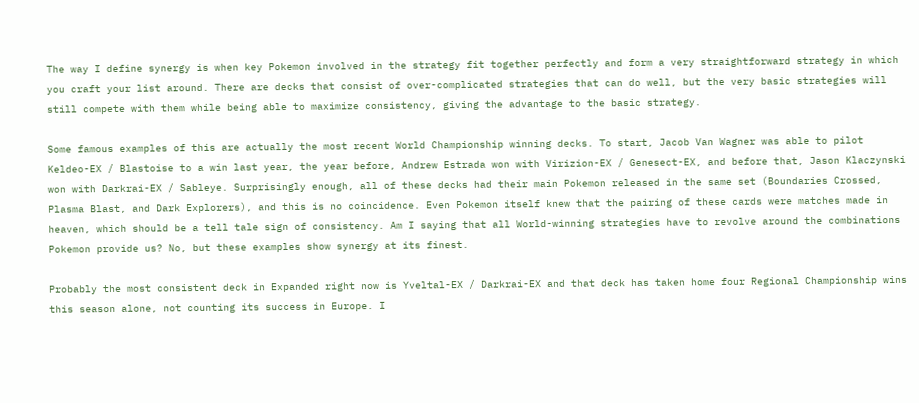The way I define synergy is when key Pokemon involved in the strategy fit together perfectly and form a very straightforward strategy in which you craft your list around. There are decks that consist of over-complicated strategies that can do well, but the very basic strategies will still compete with them while being able to maximize consistency, giving the advantage to the basic strategy.

Some famous examples of this are actually the most recent World Championship winning decks. To start, Jacob Van Wagner was able to pilot Keldeo-EX / Blastoise to a win last year, the year before, Andrew Estrada won with Virizion-EX / Genesect-EX, and before that, Jason Klaczynski won with Darkrai-EX / Sableye. Surprisingly enough, all of these decks had their main Pokemon released in the same set (Boundaries Crossed, Plasma Blast, and Dark Explorers), and this is no coincidence. Even Pokemon itself knew that the pairing of these cards were matches made in heaven, which should be a tell tale sign of consistency. Am I saying that all World-winning strategies have to revolve around the combinations Pokemon provide us? No, but these examples show synergy at its finest.

Probably the most consistent deck in Expanded right now is Yveltal-EX / Darkrai-EX and that deck has taken home four Regional Championship wins this season alone, not counting its success in Europe. I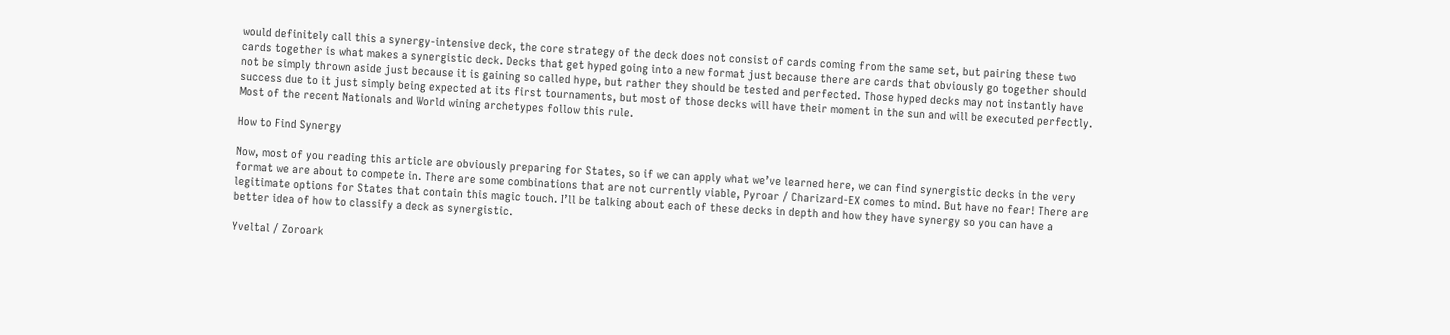would definitely call this a synergy-intensive deck, the core strategy of the deck does not consist of cards coming from the same set, but pairing these two cards together is what makes a synergistic deck. Decks that get hyped going into a new format just because there are cards that obviously go together should not be simply thrown aside just because it is gaining so called hype, but rather they should be tested and perfected. Those hyped decks may not instantly have success due to it just simply being expected at its first tournaments, but most of those decks will have their moment in the sun and will be executed perfectly. Most of the recent Nationals and World wining archetypes follow this rule.

How to Find Synergy

Now, most of you reading this article are obviously preparing for States, so if we can apply what we’ve learned here, we can find synergistic decks in the very format we are about to compete in. There are some combinations that are not currently viable, Pyroar / Charizard-EX comes to mind. But have no fear! There are legitimate options for States that contain this magic touch. I’ll be talking about each of these decks in depth and how they have synergy so you can have a better idea of how to classify a deck as synergistic.

Yveltal / Zoroark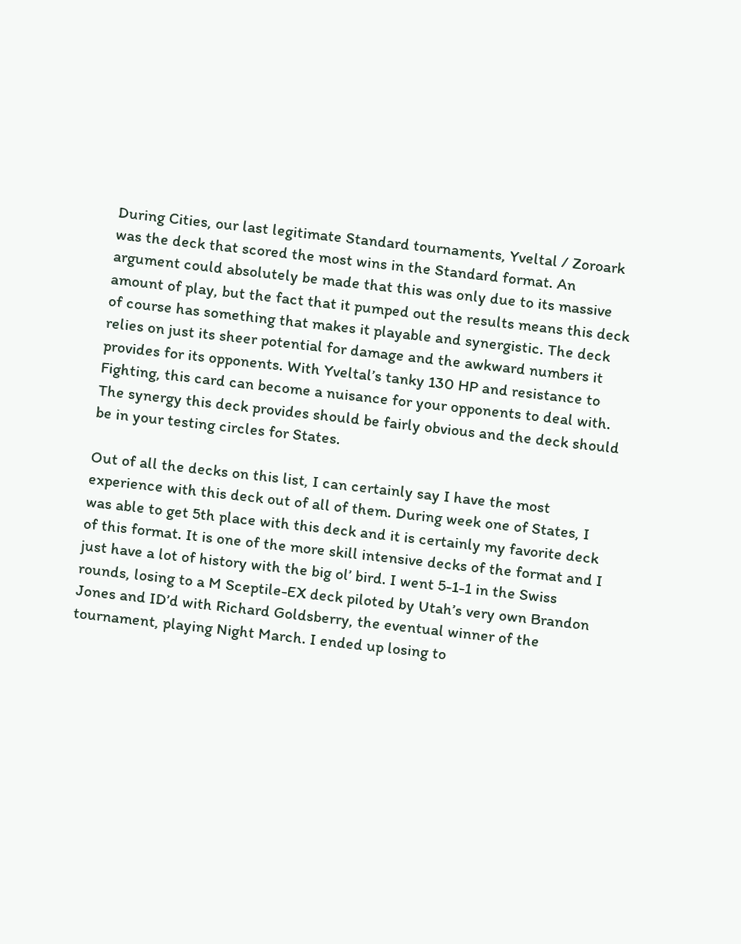During Cities, our last legitimate Standard tournaments, Yveltal / Zoroark was the deck that scored the most wins in the Standard format. An argument could absolutely be made that this was only due to its massive amount of play, but the fact that it pumped out the results means this deck of course has something that makes it playable and synergistic. The deck relies on just its sheer potential for damage and the awkward numbers it provides for its opponents. With Yveltal’s tanky 130 HP and resistance to Fighting, this card can become a nuisance for your opponents to deal with. The synergy this deck provides should be fairly obvious and the deck should be in your testing circles for States.

Out of all the decks on this list, I can certainly say I have the most experience with this deck out of all of them. During week one of States, I was able to get 5th place with this deck and it is certainly my favorite deck of this format. It is one of the more skill intensive decks of the format and I just have a lot of history with the big ol’ bird. I went 5-1-1 in the Swiss rounds, losing to a M Sceptile-EX deck piloted by Utah’s very own Brandon Jones and ID’d with Richard Goldsberry, the eventual winner of the tournament, playing Night March. I ended up losing to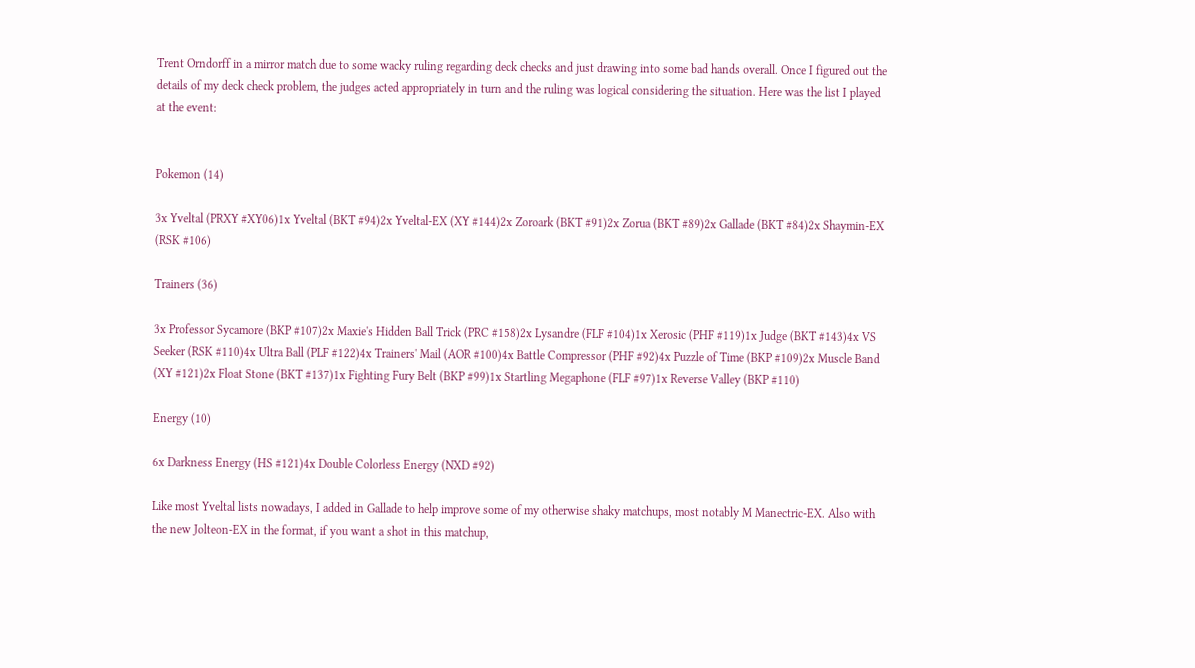Trent Orndorff in a mirror match due to some wacky ruling regarding deck checks and just drawing into some bad hands overall. Once I figured out the details of my deck check problem, the judges acted appropriately in turn and the ruling was logical considering the situation. Here was the list I played at the event:


Pokemon (14)

3x Yveltal (PRXY #XY06)1x Yveltal (BKT #94)2x Yveltal-EX (XY #144)2x Zoroark (BKT #91)2x Zorua (BKT #89)2x Gallade (BKT #84)2x Shaymin-EX (RSK #106)

Trainers (36)

3x Professor Sycamore (BKP #107)2x Maxie's Hidden Ball Trick (PRC #158)2x Lysandre (FLF #104)1x Xerosic (PHF #119)1x Judge (BKT #143)4x VS Seeker (RSK #110)4x Ultra Ball (PLF #122)4x Trainers' Mail (AOR #100)4x Battle Compressor (PHF #92)4x Puzzle of Time (BKP #109)2x Muscle Band (XY #121)2x Float Stone (BKT #137)1x Fighting Fury Belt (BKP #99)1x Startling Megaphone (FLF #97)1x Reverse Valley (BKP #110)

Energy (10)

6x Darkness Energy (HS #121)4x Double Colorless Energy (NXD #92)

Like most Yveltal lists nowadays, I added in Gallade to help improve some of my otherwise shaky matchups, most notably M Manectric-EX. Also with the new Jolteon-EX in the format, if you want a shot in this matchup,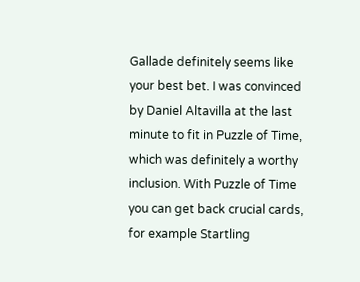Gallade definitely seems like your best bet. I was convinced by Daniel Altavilla at the last minute to fit in Puzzle of Time, which was definitely a worthy inclusion. With Puzzle of Time you can get back crucial cards, for example Startling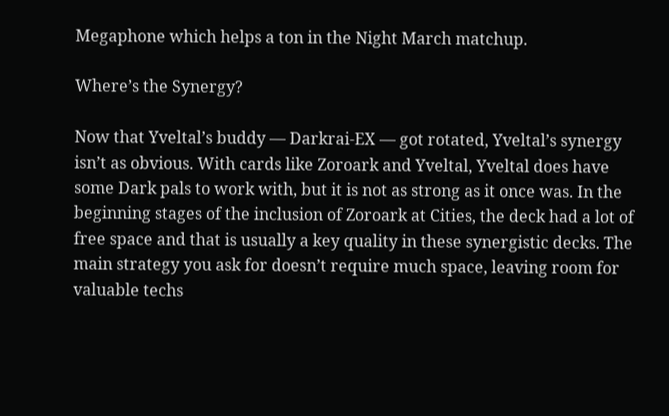Megaphone which helps a ton in the Night March matchup.

Where’s the Synergy?

Now that Yveltal’s buddy — Darkrai-EX — got rotated, Yveltal’s synergy isn’t as obvious. With cards like Zoroark and Yveltal, Yveltal does have some Dark pals to work with, but it is not as strong as it once was. In the beginning stages of the inclusion of Zoroark at Cities, the deck had a lot of free space and that is usually a key quality in these synergistic decks. The main strategy you ask for doesn’t require much space, leaving room for valuable techs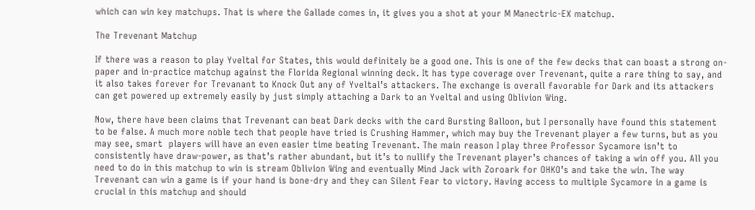which can win key matchups. That is where the Gallade comes in, it gives you a shot at your M Manectric-EX matchup.

The Trevenant Matchup

If there was a reason to play Yveltal for States, this would definitely be a good one. This is one of the few decks that can boast a strong on-paper and in-practice matchup against the Florida Regional winning deck. It has type coverage over Trevenant, quite a rare thing to say, and it also takes forever for Trevanant to Knock Out any of Yveltal’s attackers. The exchange is overall favorable for Dark and its attackers can get powered up extremely easily by just simply attaching a Dark to an Yveltal and using Oblivion Wing.

Now, there have been claims that Trevenant can beat Dark decks with the card Bursting Balloon, but I personally have found this statement to be false. A much more noble tech that people have tried is Crushing Hammer, which may buy the Trevenant player a few turns, but as you may see, smart  players will have an even easier time beating Trevenant. The main reason I play three Professor Sycamore isn’t to consistently have draw-power, as that’s rather abundant, but it’s to nullify the Trevenant player’s chances of taking a win off you. All you need to do in this matchup to win is stream Oblivion Wing and eventually Mind Jack with Zoroark for OHKO’s and take the win. The way Trevenant can win a game is if your hand is bone-dry and they can Silent Fear to victory. Having access to multiple Sycamore in a game is crucial in this matchup and should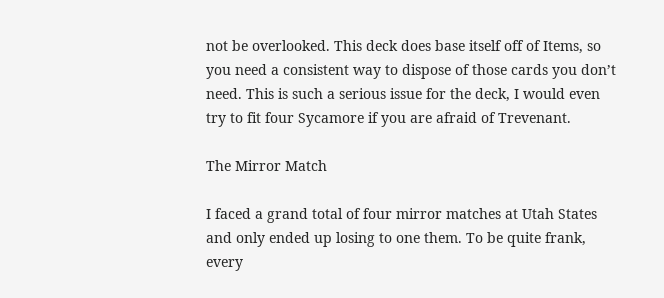not be overlooked. This deck does base itself off of Items, so you need a consistent way to dispose of those cards you don’t need. This is such a serious issue for the deck, I would even try to fit four Sycamore if you are afraid of Trevenant.

The Mirror Match

I faced a grand total of four mirror matches at Utah States and only ended up losing to one them. To be quite frank, every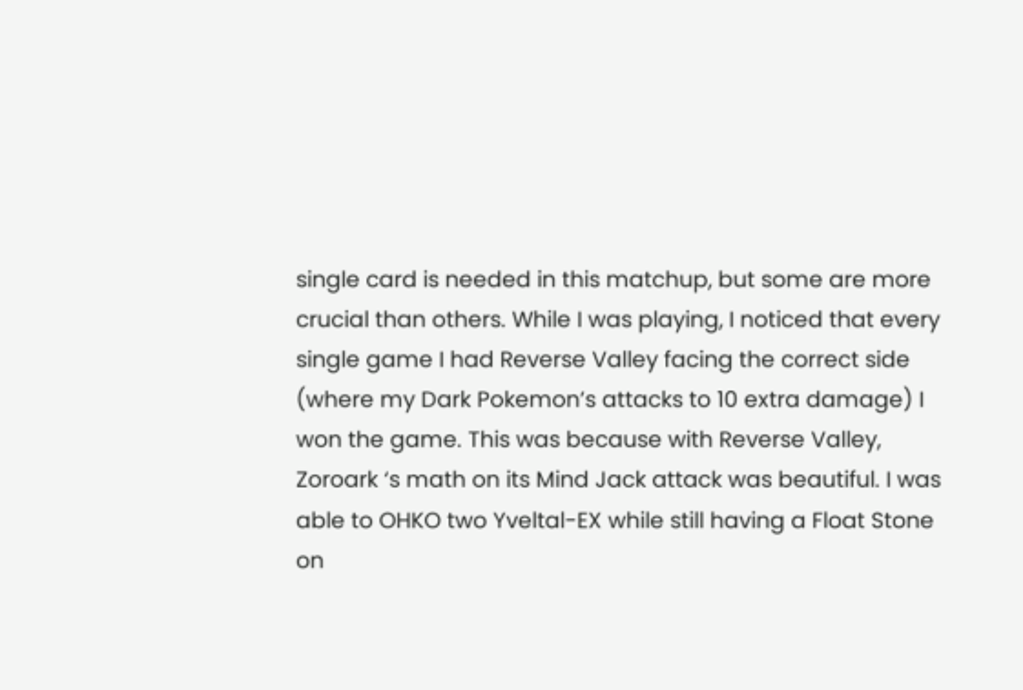single card is needed in this matchup, but some are more crucial than others. While I was playing, I noticed that every single game I had Reverse Valley facing the correct side (where my Dark Pokemon’s attacks to 10 extra damage) I won the game. This was because with Reverse Valley, Zoroark ‘s math on its Mind Jack attack was beautiful. I was able to OHKO two Yveltal-EX while still having a Float Stone on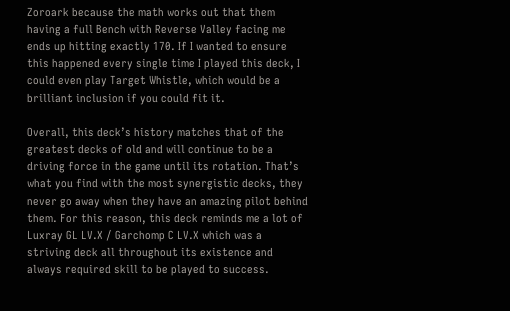Zoroark because the math works out that them having a full Bench with Reverse Valley facing me ends up hitting exactly 170. If I wanted to ensure this happened every single time I played this deck, I could even play Target Whistle, which would be a brilliant inclusion if you could fit it.

Overall, this deck’s history matches that of the greatest decks of old and will continue to be a driving force in the game until its rotation. That’s what you find with the most synergistic decks, they never go away when they have an amazing pilot behind them. For this reason, this deck reminds me a lot of Luxray GL LV.X / Garchomp C LV.X which was a striving deck all throughout its existence and always required skill to be played to success.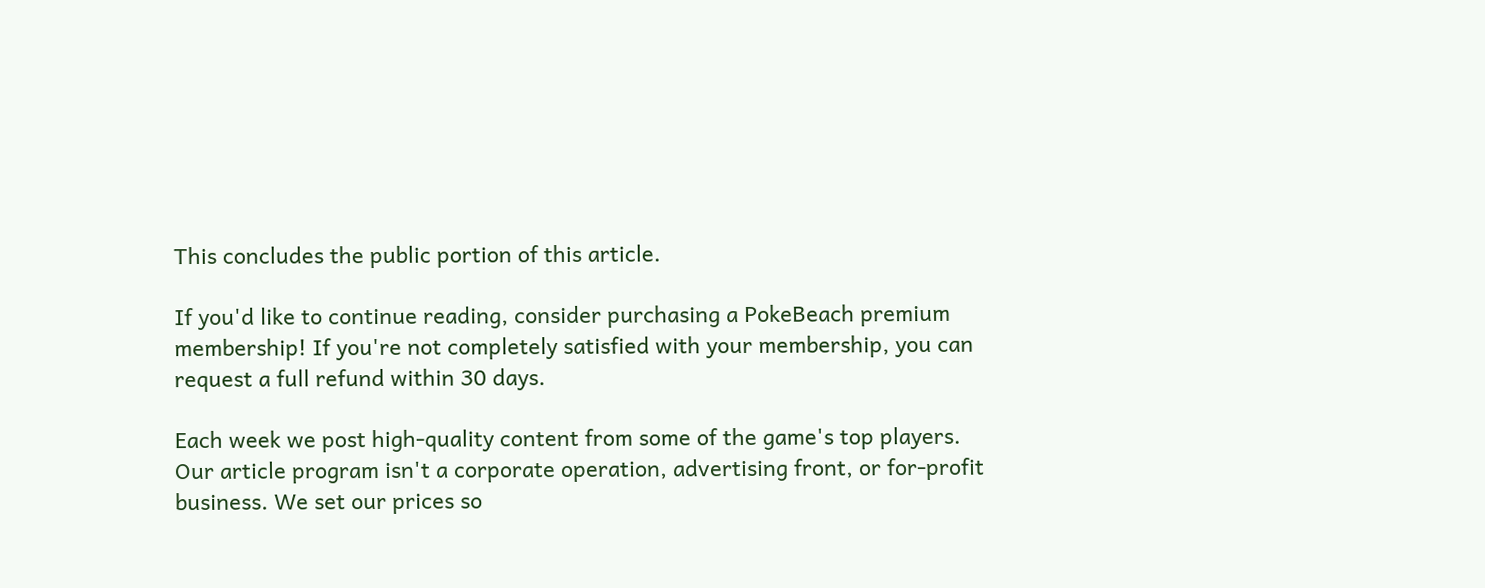This concludes the public portion of this article.

If you'd like to continue reading, consider purchasing a PokeBeach premium membership! If you're not completely satisfied with your membership, you can request a full refund within 30 days.

Each week we post high-quality content from some of the game's top players. Our article program isn't a corporate operation, advertising front, or for-profit business. We set our prices so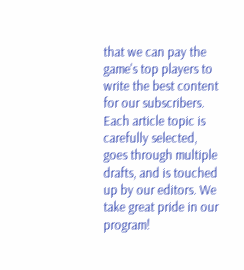that we can pay the game's top players to write the best content for our subscribers. Each article topic is carefully selected, goes through multiple drafts, and is touched up by our editors. We take great pride in our program!